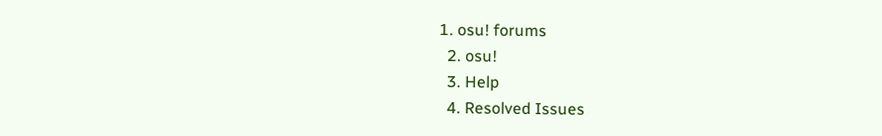1. osu! forums
  2. osu!
  3. Help
  4. Resolved Issues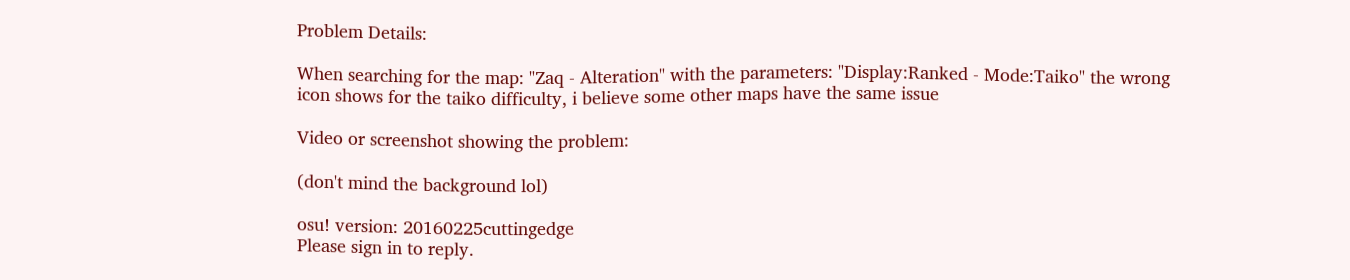Problem Details:

When searching for the map: "Zaq - Alteration" with the parameters: "Display:Ranked - Mode:Taiko" the wrong icon shows for the taiko difficulty, i believe some other maps have the same issue

Video or screenshot showing the problem:

(don't mind the background lol)

osu! version: 20160225cuttingedge
Please sign in to reply.